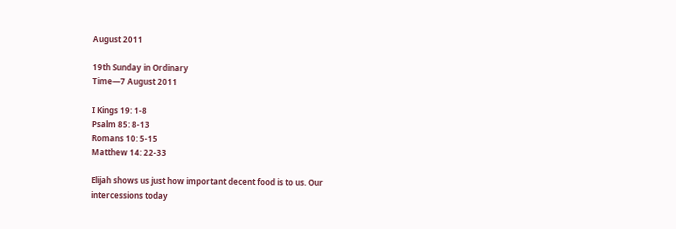August 2011

19th Sunday in Ordinary
Time—7 August 2011

I Kings 19: 1-8
Psalm 85: 8-13
Romans 10: 5-15
Matthew 14: 22-33

Elijah shows us just how important decent food is to us. Our
intercessions today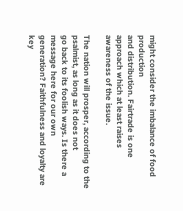might consider the imbalance of food production
and distribution. Fairtrade is one approach which at least raises
awareness of the issue.

The nation will prosper, according to the psalmist, as long as it does not
go back to its foolish ways. Is there a message here for our own
generation? Faithfulness and loyalty are key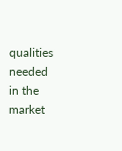qualities needed in the
market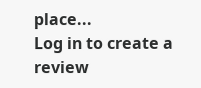place...
Log in to create a review